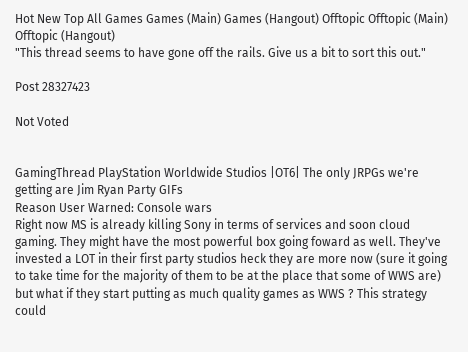Hot New Top All Games Games (Main) Games (Hangout) Offtopic Offtopic (Main) Offtopic (Hangout)
"This thread seems to have gone off the rails. Give us a bit to sort this out."

Post 28327423

Not Voted


GamingThread PlayStation Worldwide Studios |OT6| The only JRPGs we're getting are Jim Ryan Party GIFs
Reason User Warned: Console wars
Right now MS is already killing Sony in terms of services and soon cloud gaming. They might have the most powerful box going foward as well. They've invested a LOT in their first party studios heck they are more now (sure it going to take time for the majority of them to be at the place that some of WWS are) but what if they start putting as much quality games as WWS ? This strategy could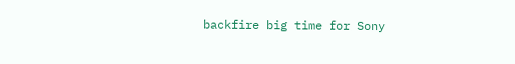backfire big time for Sony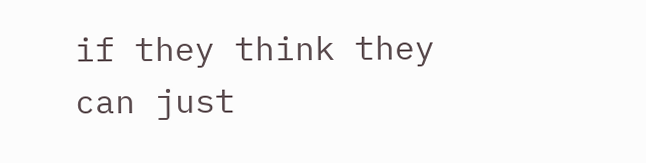if they think they can just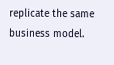replicate the same business model.